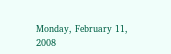Monday, February 11, 2008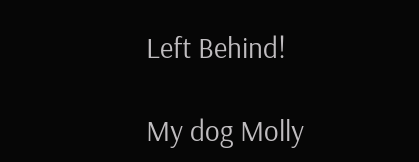Left Behind!

My dog Molly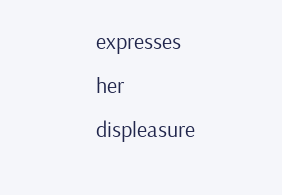expresses her displeasure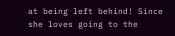at being left behind! Since she loves going to the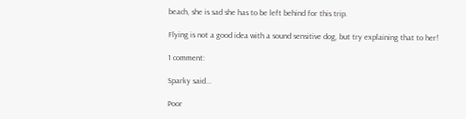beach, she is sad she has to be left behind for this trip.

Flying is not a good idea with a sound sensitive dog, but try explaining that to her!

1 comment:

Sparky said...

Poor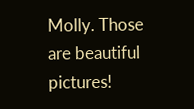Molly. Those are beautiful pictures!